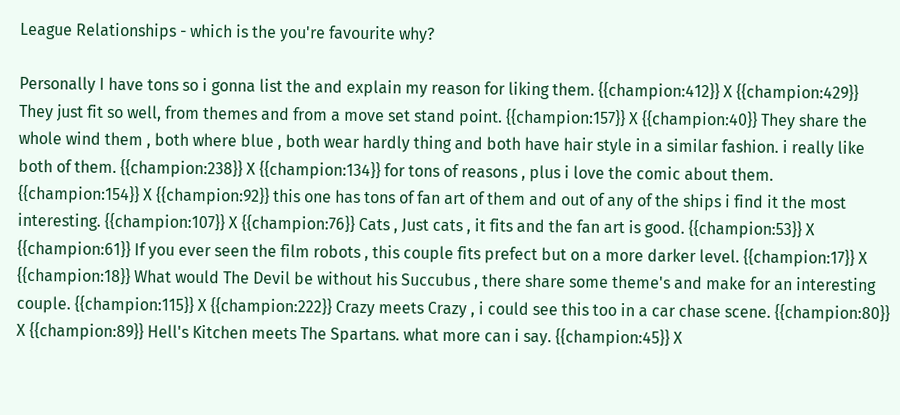League Relationships - which is the you're favourite why?

Personally I have tons so i gonna list the and explain my reason for liking them. {{champion:412}} X {{champion:429}} They just fit so well, from themes and from a move set stand point. {{champion:157}} X {{champion:40}} They share the whole wind them , both where blue , both wear hardly thing and both have hair style in a similar fashion. i really like both of them. {{champion:238}} X {{champion:134}} for tons of reasons , plus i love the comic about them. {{champion:154}} X {{champion:92}} this one has tons of fan art of them and out of any of the ships i find it the most interesting. {{champion:107}} X {{champion:76}} Cats , Just cats , it fits and the fan art is good. {{champion:53}} X {{champion:61}} If you ever seen the film robots , this couple fits prefect but on a more darker level. {{champion:17}} X {{champion:18}} What would The Devil be without his Succubus , there share some theme's and make for an interesting couple. {{champion:115}} X {{champion:222}} Crazy meets Crazy , i could see this too in a car chase scene. {{champion:80}} X {{champion:89}} Hell's Kitchen meets The Spartans. what more can i say. {{champion:45}} X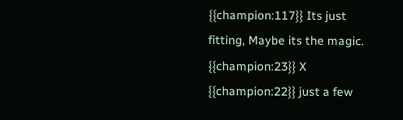{{champion:117}} Its just fitting, Maybe its the magic. {{champion:23}} X {{champion:22}} just a few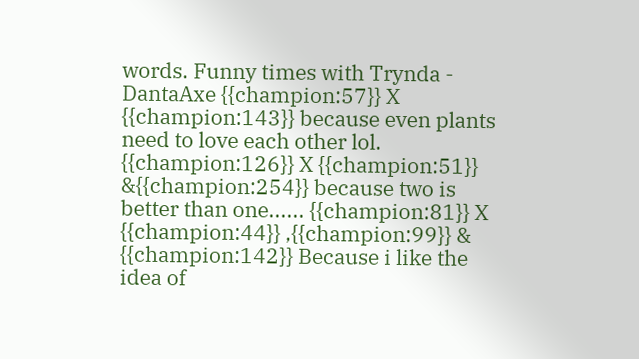words. Funny times with Trynda - DantaAxe {{champion:57}} X {{champion:143}} because even plants need to love each other lol. {{champion:126}} X {{champion:51}} &{{champion:254}} because two is better than one...... {{champion:81}} X {{champion:44}} ,{{champion:99}} & {{champion:142}} Because i like the idea of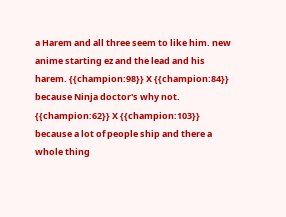a Harem and all three seem to like him. new anime starting ez and the lead and his harem. {{champion:98}} X {{champion:84}} because Ninja doctor's why not. {{champion:62}} X {{champion:103}} because a lot of people ship and there a whole thing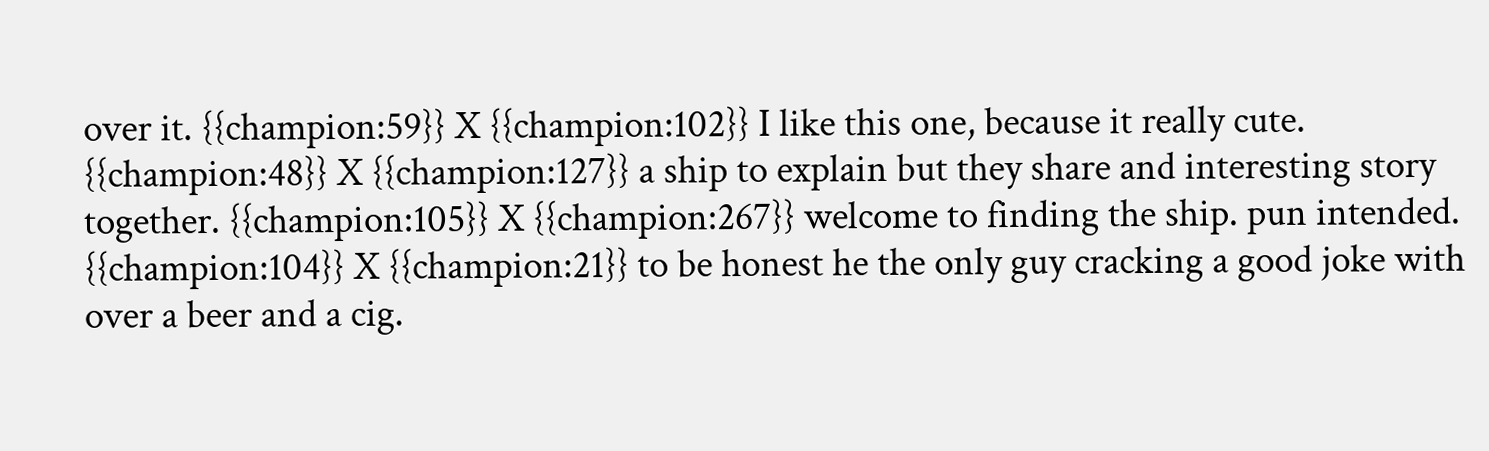over it. {{champion:59}} X {{champion:102}} I like this one, because it really cute. {{champion:48}} X {{champion:127}} a ship to explain but they share and interesting story together. {{champion:105}} X {{champion:267}} welcome to finding the ship. pun intended. {{champion:104}} X {{champion:21}} to be honest he the only guy cracking a good joke with over a beer and a cig.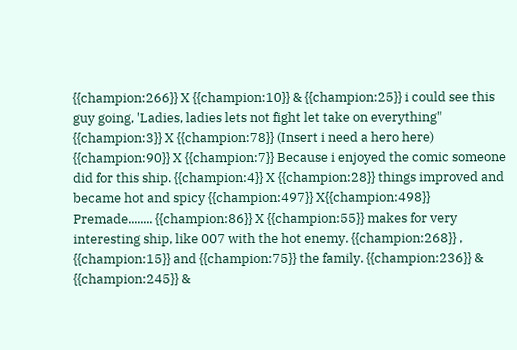{{champion:266}} X {{champion:10}} & {{champion:25}} i could see this guy going, 'Ladies, ladies lets not fight let take on everything" {{champion:3}} X {{champion:78}} (Insert i need a hero here) {{champion:90}} X {{champion:7}} Because i enjoyed the comic someone did for this ship. {{champion:4}} X {{champion:28}} things improved and became hot and spicy {{champion:497}} X{{champion:498}} Premade........ {{champion:86}} X {{champion:55}} makes for very interesting ship, like 007 with the hot enemy. {{champion:268}} , {{champion:15}} and {{champion:75}} the family. {{champion:236}} & {{champion:245}} &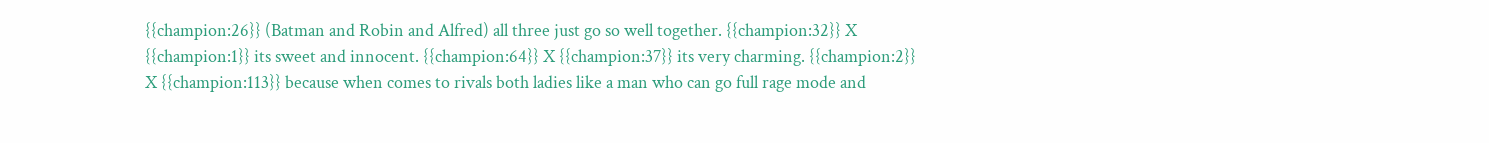{{champion:26}} (Batman and Robin and Alfred) all three just go so well together. {{champion:32}} X {{champion:1}} its sweet and innocent. {{champion:64}} X {{champion:37}} its very charming. {{champion:2}} X {{champion:113}} because when comes to rivals both ladies like a man who can go full rage mode and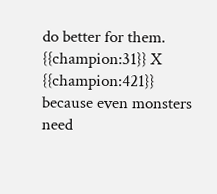do better for them. {{champion:31}} X {{champion:421}} because even monsters need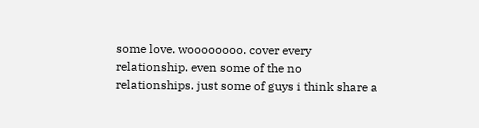some love. woooooooo. cover every relationship. even some of the no relationships. just some of guys i think share a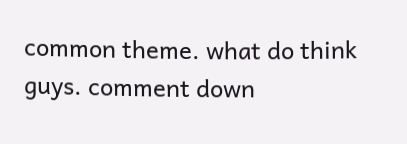common theme. what do think guys. comment down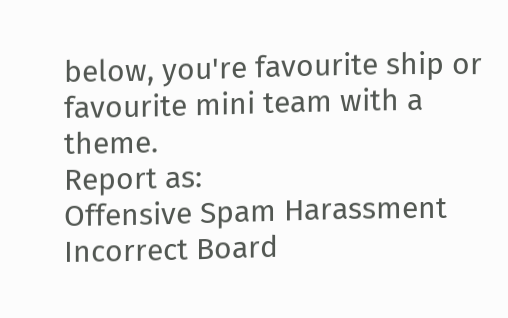below, you're favourite ship or favourite mini team with a theme.
Report as:
Offensive Spam Harassment Incorrect Board